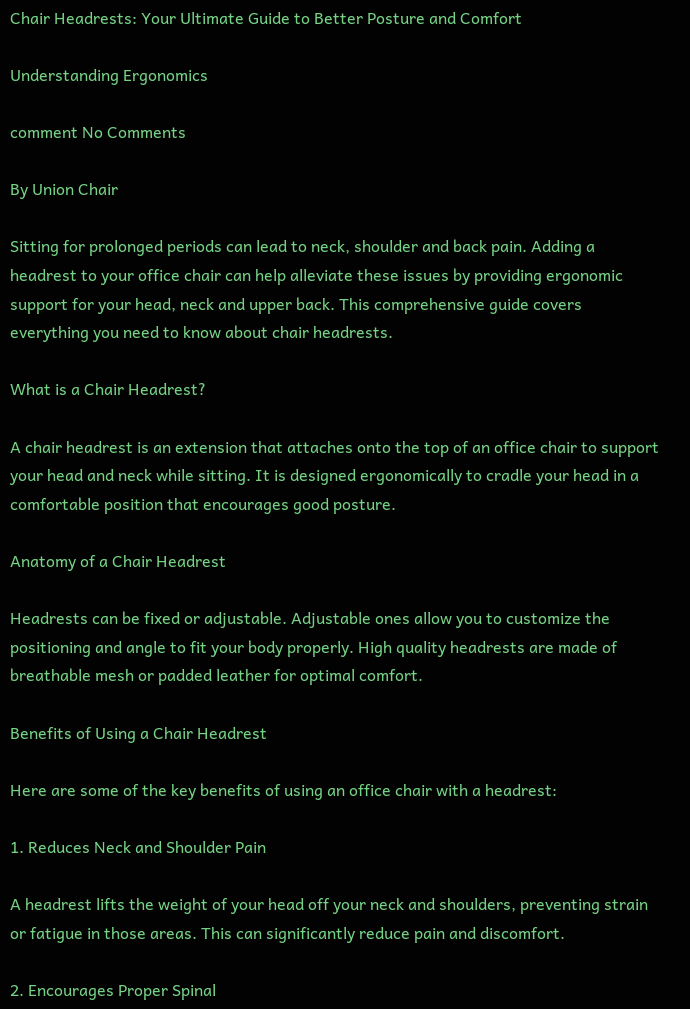Chair Headrests: Your Ultimate Guide to Better Posture and Comfort

Understanding Ergonomics

comment No Comments

By Union Chair

Sitting for prolonged periods can lead to neck, shoulder and back pain. Adding a headrest to your office chair can help alleviate these issues by providing ergonomic support for your head, neck and upper back. This comprehensive guide covers everything you need to know about chair headrests.

What is a Chair Headrest?

A chair headrest is an extension that attaches onto the top of an office chair to support your head and neck while sitting. It is designed ergonomically to cradle your head in a comfortable position that encourages good posture.

Anatomy of a Chair Headrest

Headrests can be fixed or adjustable. Adjustable ones allow you to customize the positioning and angle to fit your body properly. High quality headrests are made of breathable mesh or padded leather for optimal comfort.

Benefits of Using a Chair Headrest

Here are some of the key benefits of using an office chair with a headrest:

1. Reduces Neck and Shoulder Pain

A headrest lifts the weight of your head off your neck and shoulders, preventing strain or fatigue in those areas. This can significantly reduce pain and discomfort.

2. Encourages Proper Spinal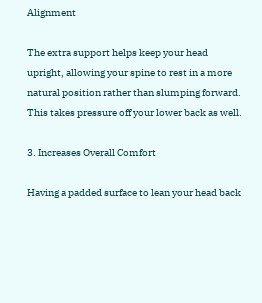Alignment

The extra support helps keep your head upright, allowing your spine to rest in a more natural position rather than slumping forward. This takes pressure off your lower back as well.

3. Increases Overall Comfort

Having a padded surface to lean your head back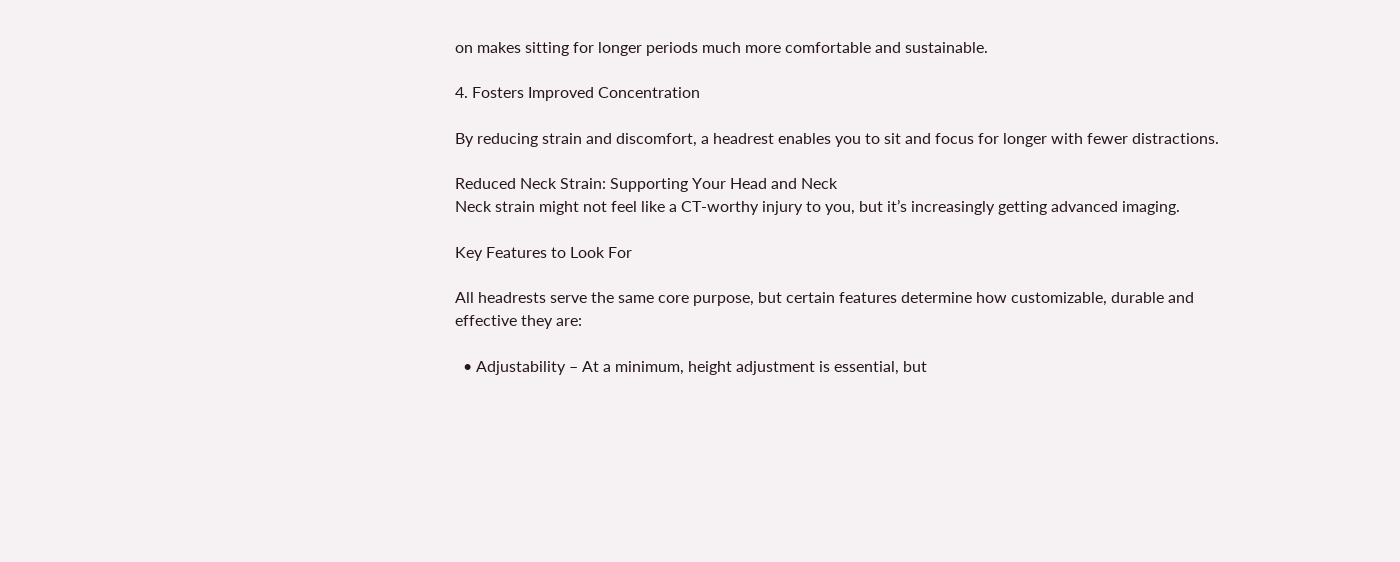on makes sitting for longer periods much more comfortable and sustainable.

4. Fosters Improved Concentration

By reducing strain and discomfort, a headrest enables you to sit and focus for longer with fewer distractions.

Reduced Neck Strain: Supporting Your Head and Neck
Neck strain might not feel like a CT-worthy injury to you, but it’s increasingly getting advanced imaging.

Key Features to Look For

All headrests serve the same core purpose, but certain features determine how customizable, durable and effective they are:

  • Adjustability – At a minimum, height adjustment is essential, but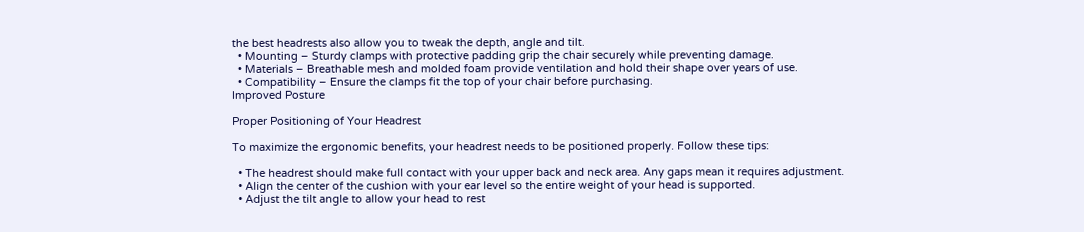the best headrests also allow you to tweak the depth, angle and tilt.
  • Mounting – Sturdy clamps with protective padding grip the chair securely while preventing damage.
  • Materials – Breathable mesh and molded foam provide ventilation and hold their shape over years of use.
  • Compatibility – Ensure the clamps fit the top of your chair before purchasing.
Improved Posture

Proper Positioning of Your Headrest

To maximize the ergonomic benefits, your headrest needs to be positioned properly. Follow these tips:

  • The headrest should make full contact with your upper back and neck area. Any gaps mean it requires adjustment.
  • Align the center of the cushion with your ear level so the entire weight of your head is supported.
  • Adjust the tilt angle to allow your head to rest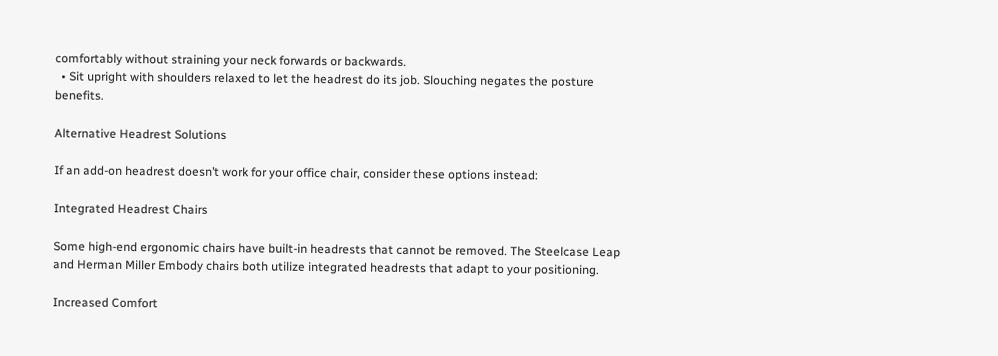comfortably without straining your neck forwards or backwards.
  • Sit upright with shoulders relaxed to let the headrest do its job. Slouching negates the posture benefits.

Alternative Headrest Solutions

If an add-on headrest doesn’t work for your office chair, consider these options instead:

Integrated Headrest Chairs

Some high-end ergonomic chairs have built-in headrests that cannot be removed. The Steelcase Leap and Herman Miller Embody chairs both utilize integrated headrests that adapt to your positioning.

Increased Comfort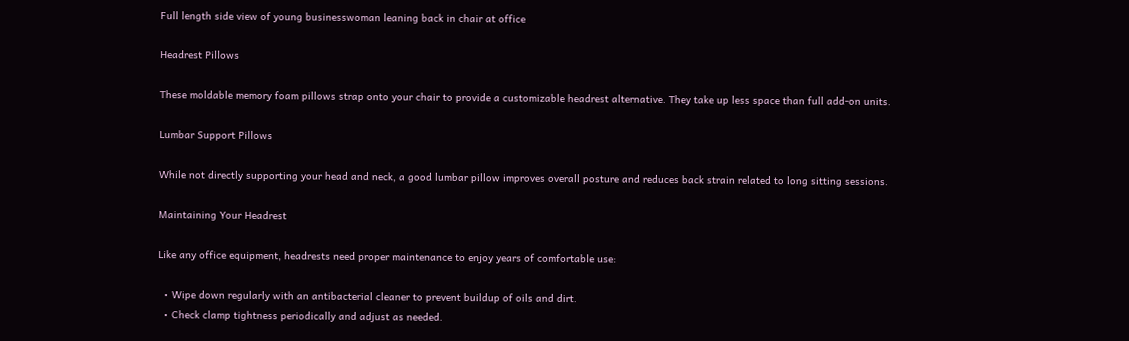Full length side view of young businesswoman leaning back in chair at office

Headrest Pillows

These moldable memory foam pillows strap onto your chair to provide a customizable headrest alternative. They take up less space than full add-on units.

Lumbar Support Pillows

While not directly supporting your head and neck, a good lumbar pillow improves overall posture and reduces back strain related to long sitting sessions.

Maintaining Your Headrest

Like any office equipment, headrests need proper maintenance to enjoy years of comfortable use:

  • Wipe down regularly with an antibacterial cleaner to prevent buildup of oils and dirt.
  • Check clamp tightness periodically and adjust as needed.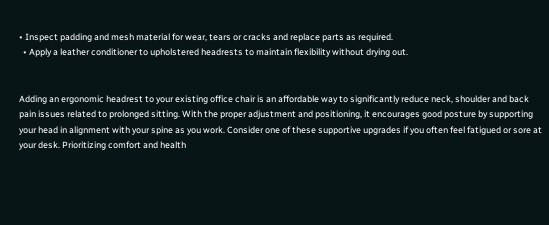• Inspect padding and mesh material for wear, tears or cracks and replace parts as required.
  • Apply a leather conditioner to upholstered headrests to maintain flexibility without drying out.


Adding an ergonomic headrest to your existing office chair is an affordable way to significantly reduce neck, shoulder and back pain issues related to prolonged sitting. With the proper adjustment and positioning, it encourages good posture by supporting your head in alignment with your spine as you work. Consider one of these supportive upgrades if you often feel fatigued or sore at your desk. Prioritizing comfort and health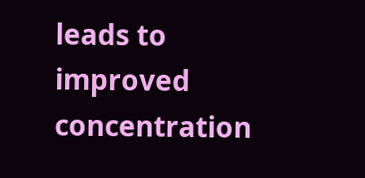leads to improved concentration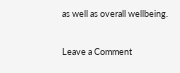as well as overall wellbeing.

Leave a Comment